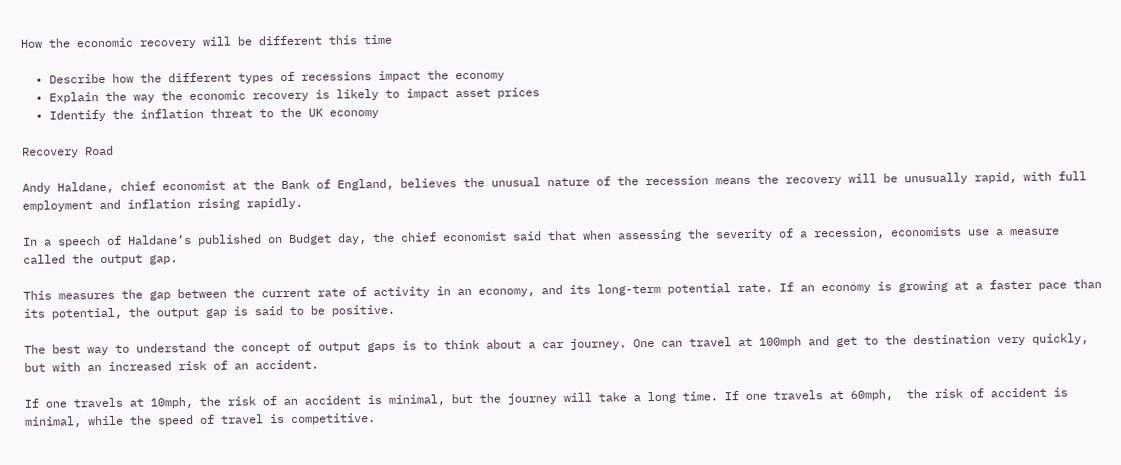How the economic recovery will be different this time

  • Describe how the different types of recessions impact the economy
  • Explain the way the economic recovery is likely to impact asset prices
  • Identify the inflation threat to the UK economy

Recovery Road

Andy Haldane, chief economist at the Bank of England, believes the unusual nature of the recession means the recovery will be unusually rapid, with full employment and inflation rising rapidly.

In a speech of Haldane’s published on Budget day, the chief economist said that when assessing the severity of a recession, economists use a measure called the output gap.

This measures the gap between the current rate of activity in an economy, and its long-term potential rate. If an economy is growing at a faster pace than its potential, the output gap is said to be positive.

The best way to understand the concept of output gaps is to think about a car journey. One can travel at 100mph and get to the destination very quickly, but with an increased risk of an accident.

If one travels at 10mph, the risk of an accident is minimal, but the journey will take a long time. If one travels at 60mph,  the risk of accident is minimal, while the speed of travel is competitive.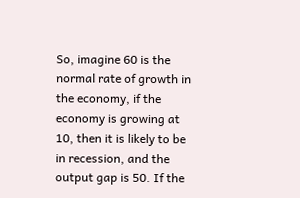So, imagine 60 is the normal rate of growth in the economy, if the economy is growing at 10, then it is likely to be in recession, and the output gap is 50. If the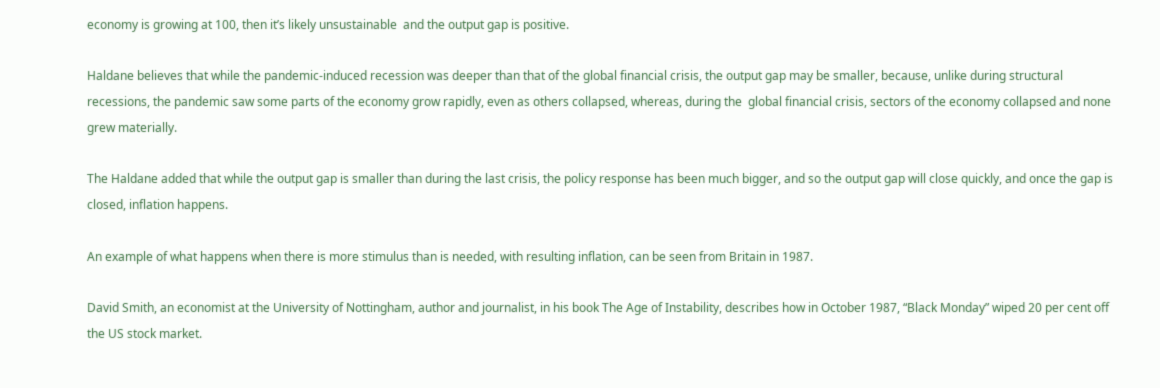economy is growing at 100, then it’s likely unsustainable  and the output gap is positive.

Haldane believes that while the pandemic-induced recession was deeper than that of the global financial crisis, the output gap may be smaller, because, unlike during structural recessions, the pandemic saw some parts of the economy grow rapidly, even as others collapsed, whereas, during the  global financial crisis, sectors of the economy collapsed and none grew materially.

The Haldane added that while the output gap is smaller than during the last crisis, the policy response has been much bigger, and so the output gap will close quickly, and once the gap is closed, inflation happens.

An example of what happens when there is more stimulus than is needed, with resulting inflation, can be seen from Britain in 1987.

David Smith, an economist at the University of Nottingham, author and journalist, in his book The Age of Instability, describes how in October 1987, “Black Monday” wiped 20 per cent off the US stock market.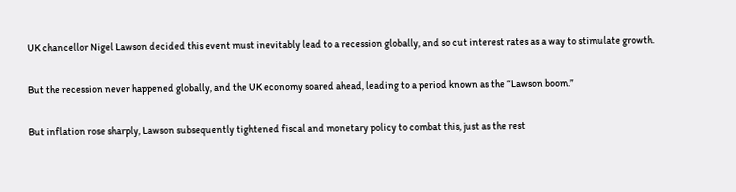UK chancellor Nigel Lawson decided this event must inevitably lead to a recession globally, and so cut interest rates as a way to stimulate growth.

But the recession never happened globally, and the UK economy soared ahead, leading to a period known as the “Lawson boom.”

But inflation rose sharply, Lawson subsequently tightened fiscal and monetary policy to combat this, just as the rest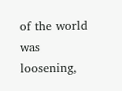of the world was loosening,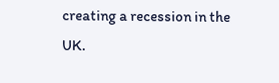creating a recession in the UK.